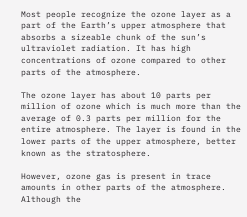Most people recognize the ozone layer as a part of the Earth’s upper atmosphere that absorbs a sizeable chunk of the sun’s ultraviolet radiation. It has high concentrations of ozone compared to other parts of the atmosphere.

The ozone layer has about 10 parts per million of ozone which is much more than the average of 0.3 parts per million for the entire atmosphere. The layer is found in the lower parts of the upper atmosphere, better known as the stratosphere.

However, ozone gas is present in trace amounts in other parts of the atmosphere. Although the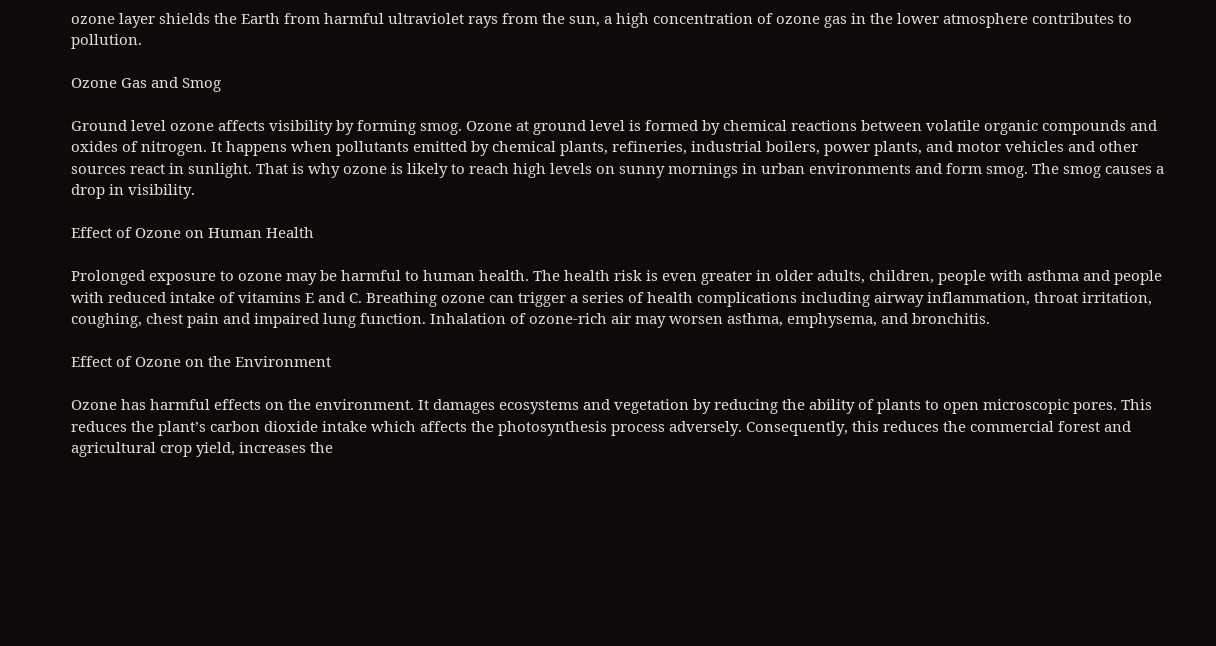ozone layer shields the Earth from harmful ultraviolet rays from the sun, a high concentration of ozone gas in the lower atmosphere contributes to pollution.

Ozone Gas and Smog

Ground level ozone affects visibility by forming smog. Ozone at ground level is formed by chemical reactions between volatile organic compounds and oxides of nitrogen. It happens when pollutants emitted by chemical plants, refineries, industrial boilers, power plants, and motor vehicles and other sources react in sunlight. That is why ozone is likely to reach high levels on sunny mornings in urban environments and form smog. The smog causes a drop in visibility.

Effect of Ozone on Human Health

Prolonged exposure to ozone may be harmful to human health. The health risk is even greater in older adults, children, people with asthma and people with reduced intake of vitamins E and C. Breathing ozone can trigger a series of health complications including airway inflammation, throat irritation, coughing, chest pain and impaired lung function. Inhalation of ozone-rich air may worsen asthma, emphysema, and bronchitis.

Effect of Ozone on the Environment

Ozone has harmful effects on the environment. It damages ecosystems and vegetation by reducing the ability of plants to open microscopic pores. This reduces the plant’s carbon dioxide intake which affects the photosynthesis process adversely. Consequently, this reduces the commercial forest and agricultural crop yield, increases the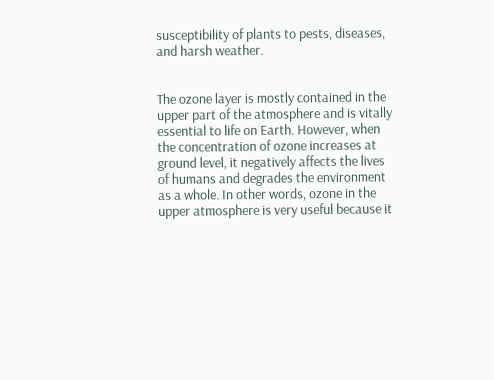susceptibility of plants to pests, diseases, and harsh weather.


The ozone layer is mostly contained in the upper part of the atmosphere and is vitally essential to life on Earth. However, when the concentration of ozone increases at ground level, it negatively affects the lives of humans and degrades the environment as a whole. In other words, ozone in the upper atmosphere is very useful because it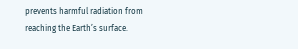prevents harmful radiation from reaching the Earth’s surface.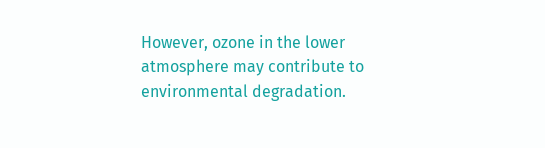However, ozone in the lower atmosphere may contribute to environmental degradation.